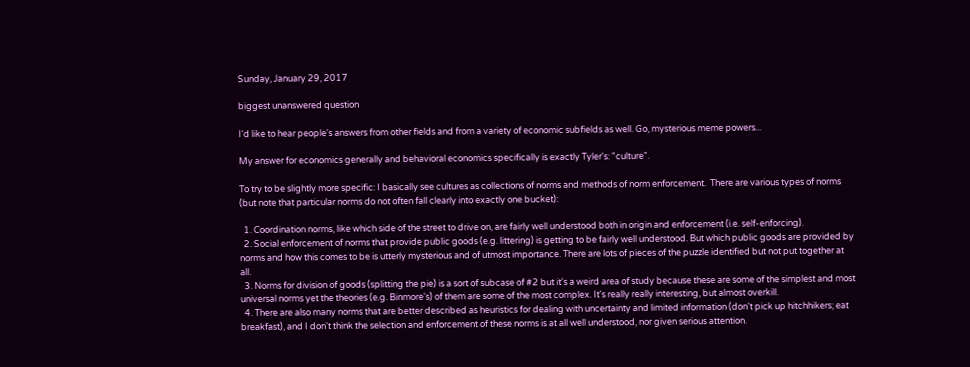Sunday, January 29, 2017

biggest unanswered question

I'd like to hear people's answers from other fields and from a variety of economic subfields as well. Go, mysterious meme powers...

My answer for economics generally and behavioral economics specifically is exactly Tyler's: "culture".

To try to be slightly more specific: I basically see cultures as collections of norms and methods of norm enforcement.  There are various types of norms (but note that particular norms do not often fall clearly into exactly one bucket):

  1. Coordination norms, like which side of the street to drive on, are fairly well understood both in origin and enforcement (i.e. self-enforcing).
  2. Social enforcement of norms that provide public goods (e.g. littering) is getting to be fairly well understood. But which public goods are provided by norms and how this comes to be is utterly mysterious and of utmost importance. There are lots of pieces of the puzzle identified but not put together at all.
  3. Norms for division of goods (splitting the pie) is a sort of subcase of #2 but it's a weird area of study because these are some of the simplest and most universal norms yet the theories (e.g. Binmore's) of them are some of the most complex. It's really really interesting, but almost overkill.
  4. There are also many norms that are better described as heuristics for dealing with uncertainty and limited information (don't pick up hitchhikers; eat breakfast), and I don't think the selection and enforcement of these norms is at all well understood, nor given serious attention.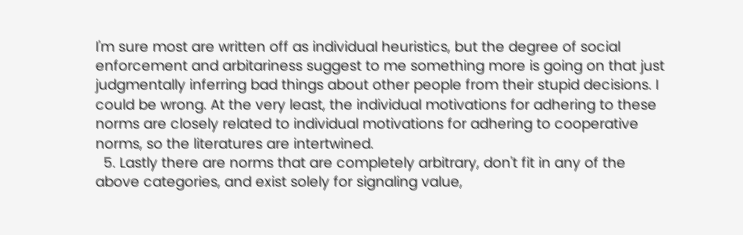I'm sure most are written off as individual heuristics, but the degree of social enforcement and arbitariness suggest to me something more is going on that just judgmentally inferring bad things about other people from their stupid decisions. I could be wrong. At the very least, the individual motivations for adhering to these norms are closely related to individual motivations for adhering to cooperative norms, so the literatures are intertwined.
  5. Lastly there are norms that are completely arbitrary, don't fit in any of the above categories, and exist solely for signaling value,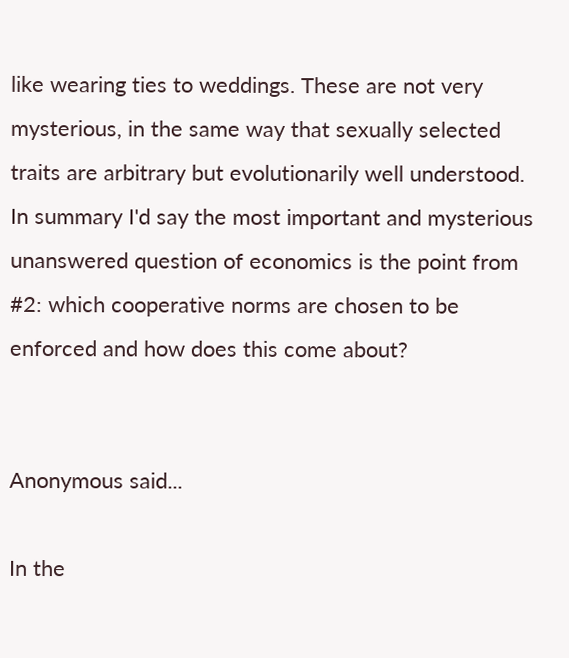like wearing ties to weddings. These are not very mysterious, in the same way that sexually selected traits are arbitrary but evolutionarily well understood.
In summary I'd say the most important and mysterious unanswered question of economics is the point from #2: which cooperative norms are chosen to be enforced and how does this come about?


Anonymous said...

In the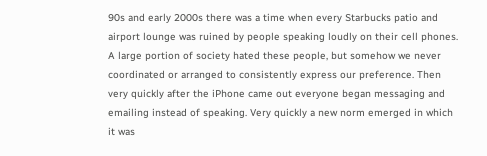90s and early 2000s there was a time when every Starbucks patio and airport lounge was ruined by people speaking loudly on their cell phones. A large portion of society hated these people, but somehow we never coordinated or arranged to consistently express our preference. Then very quickly after the iPhone came out everyone began messaging and emailing instead of speaking. Very quickly a new norm emerged in which it was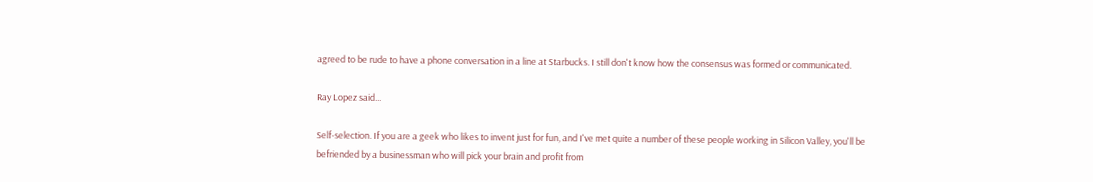agreed to be rude to have a phone conversation in a line at Starbucks. I still don't know how the consensus was formed or communicated.

Ray Lopez said...

Self-selection. If you are a geek who likes to invent just for fun, and I've met quite a number of these people working in Silicon Valley, you'll be befriended by a businessman who will pick your brain and profit from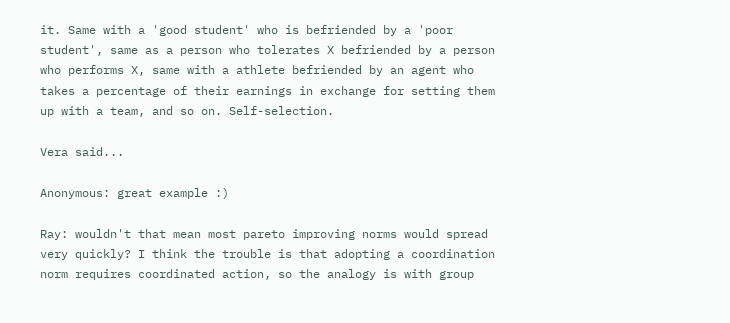it. Same with a 'good student' who is befriended by a 'poor student', same as a person who tolerates X befriended by a person who performs X, same with a athlete befriended by an agent who takes a percentage of their earnings in exchange for setting them up with a team, and so on. Self-selection.

Vera said...

Anonymous: great example :)

Ray: wouldn't that mean most pareto improving norms would spread very quickly? I think the trouble is that adopting a coordination norm requires coordinated action, so the analogy is with group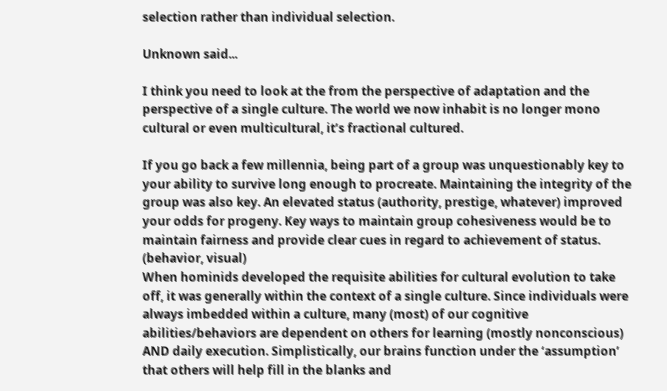selection rather than individual selection.

Unknown said...

I think you need to look at the from the perspective of adaptation and the perspective of a single culture. The world we now inhabit is no longer mono cultural or even multicultural, it’s fractional cultured.

If you go back a few millennia, being part of a group was unquestionably key to your ability to survive long enough to procreate. Maintaining the integrity of the group was also key. An elevated status (authority, prestige, whatever) improved your odds for progeny. Key ways to maintain group cohesiveness would be to maintain fairness and provide clear cues in regard to achievement of status. (behavior, visual)
When hominids developed the requisite abilities for cultural evolution to take off, it was generally within the context of a single culture. Since individuals were always imbedded within a culture, many (most) of our cognitive abilities/behaviors are dependent on others for learning (mostly nonconscious) AND daily execution. Simplistically, our brains function under the ‘assumption’ that others will help fill in the blanks and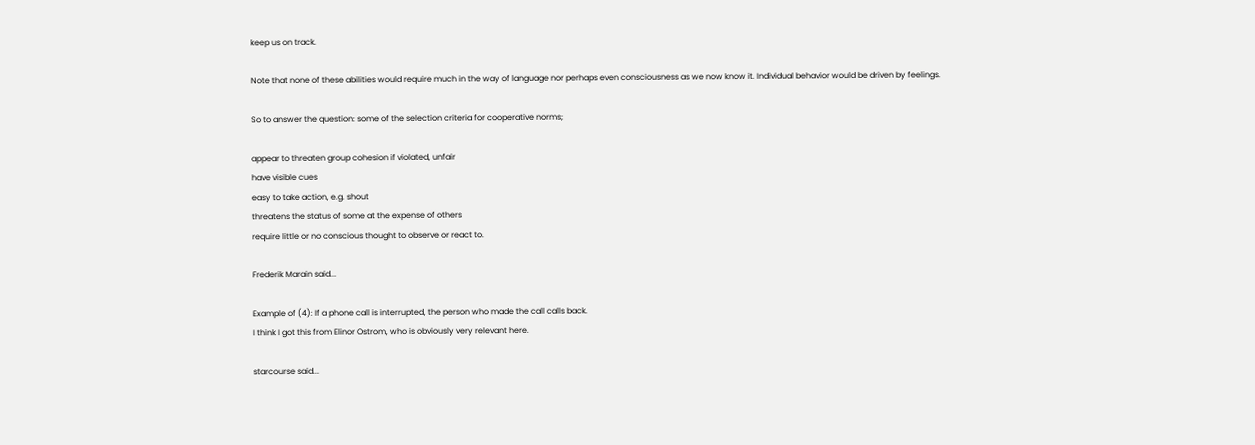keep us on track.

Note that none of these abilities would require much in the way of language nor perhaps even consciousness as we now know it. Individual behavior would be driven by feelings.

So to answer the question: some of the selection criteria for cooperative norms;

appear to threaten group cohesion if violated, unfair
have visible cues
easy to take action, e.g. shout
threatens the status of some at the expense of others
require little or no conscious thought to observe or react to.

Frederik Marain said...

Example of (4): If a phone call is interrupted, the person who made the call calls back.
I think I got this from Elinor Ostrom, who is obviously very relevant here.

starcourse said...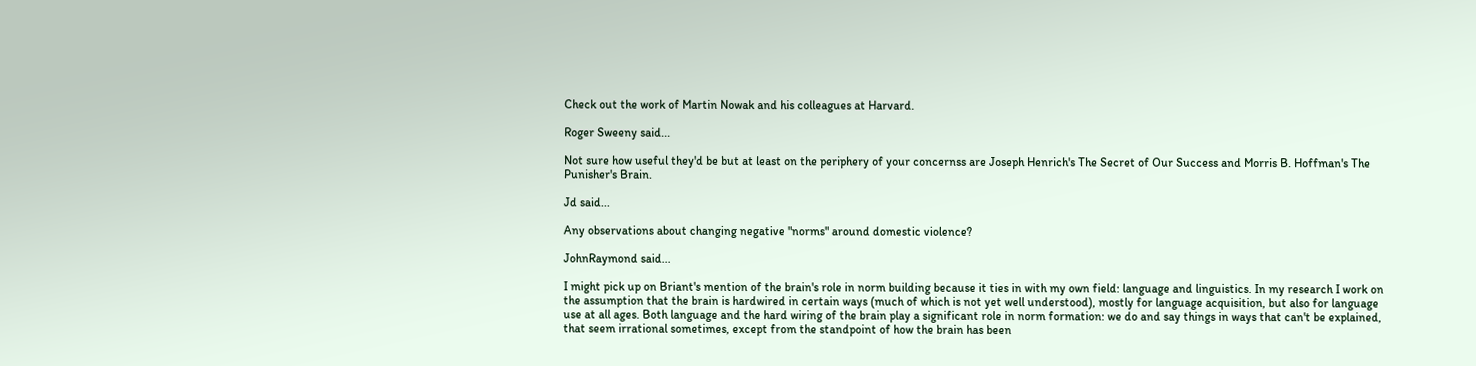Check out the work of Martin Nowak and his colleagues at Harvard.

Roger Sweeny said...

Not sure how useful they'd be but at least on the periphery of your concernss are Joseph Henrich's The Secret of Our Success and Morris B. Hoffman's The Punisher's Brain.

Jd said...

Any observations about changing negative "norms" around domestic violence?

JohnRaymond said...

I might pick up on Briant's mention of the brain's role in norm building because it ties in with my own field: language and linguistics. In my research I work on the assumption that the brain is hardwired in certain ways (much of which is not yet well understood), mostly for language acquisition, but also for language use at all ages. Both language and the hard wiring of the brain play a significant role in norm formation: we do and say things in ways that can't be explained, that seem irrational sometimes, except from the standpoint of how the brain has been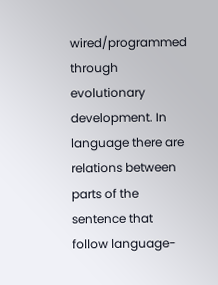wired/programmed through evolutionary development. In language there are relations between parts of the sentence that follow language-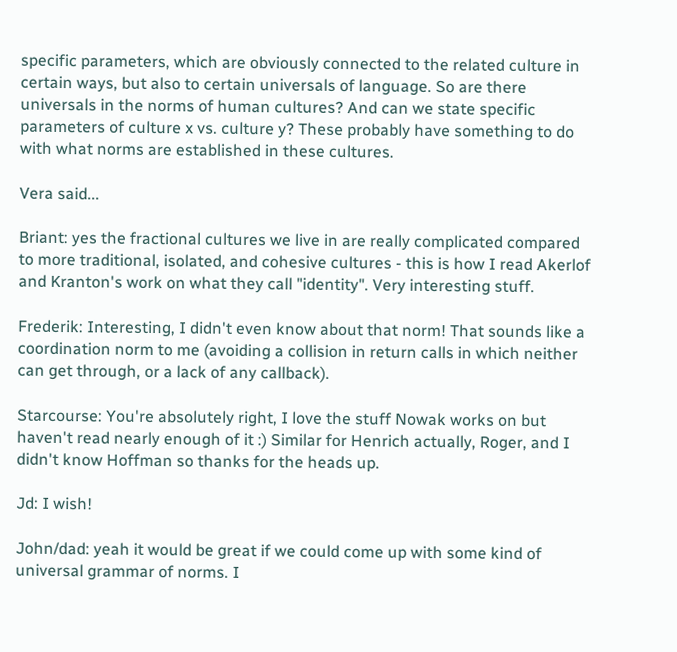specific parameters, which are obviously connected to the related culture in certain ways, but also to certain universals of language. So are there universals in the norms of human cultures? And can we state specific parameters of culture x vs. culture y? These probably have something to do with what norms are established in these cultures.

Vera said...

Briant: yes the fractional cultures we live in are really complicated compared to more traditional, isolated, and cohesive cultures - this is how I read Akerlof and Kranton's work on what they call "identity". Very interesting stuff.

Frederik: Interesting, I didn't even know about that norm! That sounds like a coordination norm to me (avoiding a collision in return calls in which neither can get through, or a lack of any callback).

Starcourse: You're absolutely right, I love the stuff Nowak works on but haven't read nearly enough of it :) Similar for Henrich actually, Roger, and I didn't know Hoffman so thanks for the heads up.

Jd: I wish!

John/dad: yeah it would be great if we could come up with some kind of universal grammar of norms. I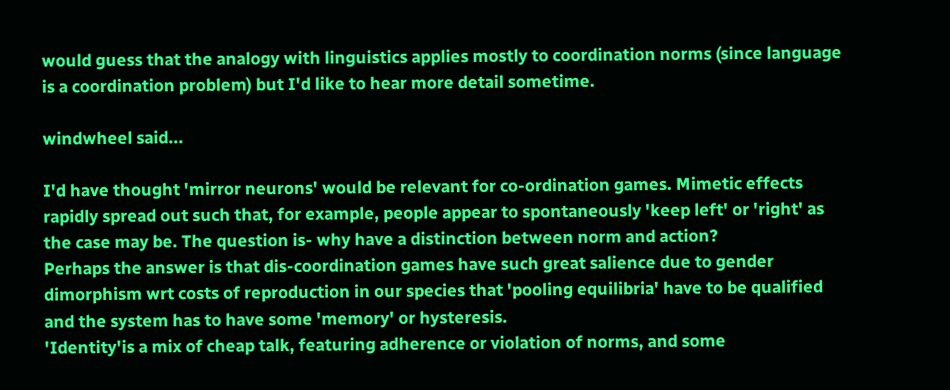would guess that the analogy with linguistics applies mostly to coordination norms (since language is a coordination problem) but I'd like to hear more detail sometime.

windwheel said...

I'd have thought 'mirror neurons' would be relevant for co-ordination games. Mimetic effects rapidly spread out such that, for example, people appear to spontaneously 'keep left' or 'right' as the case may be. The question is- why have a distinction between norm and action?
Perhaps the answer is that dis-coordination games have such great salience due to gender dimorphism wrt costs of reproduction in our species that 'pooling equilibria' have to be qualified and the system has to have some 'memory' or hysteresis.
'Identity'is a mix of cheap talk, featuring adherence or violation of norms, and some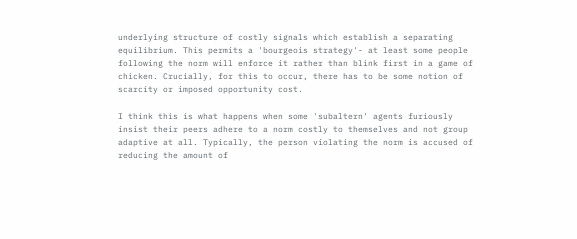underlying structure of costly signals which establish a separating equilibrium. This permits a 'bourgeois strategy'- at least some people following the norm will enforce it rather than blink first in a game of chicken. Crucially, for this to occur, there has to be some notion of scarcity or imposed opportunity cost.

I think this is what happens when some 'subaltern' agents furiously insist their peers adhere to a norm costly to themselves and not group adaptive at all. Typically, the person violating the norm is accused of reducing the amount of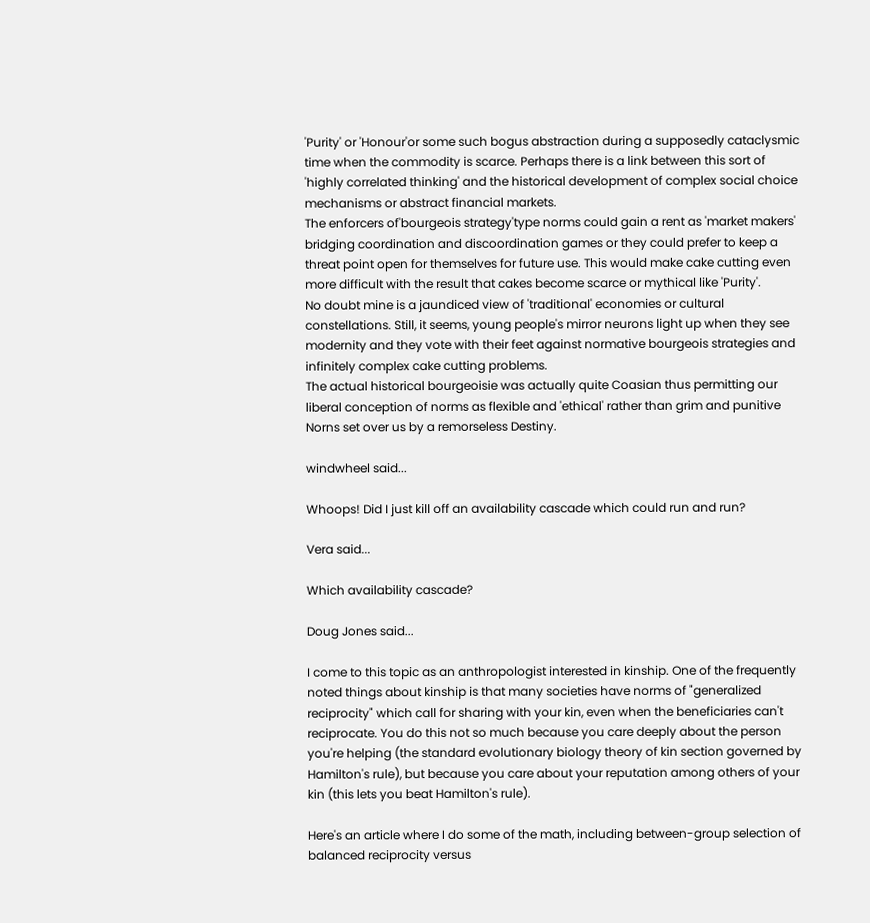'Purity' or 'Honour'or some such bogus abstraction during a supposedly cataclysmic time when the commodity is scarce. Perhaps there is a link between this sort of 'highly correlated thinking' and the historical development of complex social choice mechanisms or abstract financial markets.
The enforcers of'bourgeois strategy'type norms could gain a rent as 'market makers' bridging coordination and discoordination games or they could prefer to keep a threat point open for themselves for future use. This would make cake cutting even more difficult with the result that cakes become scarce or mythical like 'Purity'.
No doubt mine is a jaundiced view of 'traditional' economies or cultural constellations. Still, it seems, young people's mirror neurons light up when they see modernity and they vote with their feet against normative bourgeois strategies and infinitely complex cake cutting problems.
The actual historical bourgeoisie was actually quite Coasian thus permitting our liberal conception of norms as flexible and 'ethical' rather than grim and punitive Norns set over us by a remorseless Destiny.

windwheel said...

Whoops! Did I just kill off an availability cascade which could run and run?

Vera said...

Which availability cascade?

Doug Jones said...

I come to this topic as an anthropologist interested in kinship. One of the frequently noted things about kinship is that many societies have norms of "generalized reciprocity" which call for sharing with your kin, even when the beneficiaries can't reciprocate. You do this not so much because you care deeply about the person you're helping (the standard evolutionary biology theory of kin section governed by Hamilton's rule), but because you care about your reputation among others of your kin (this lets you beat Hamilton's rule).

Here's an article where I do some of the math, including between-group selection of balanced reciprocity versus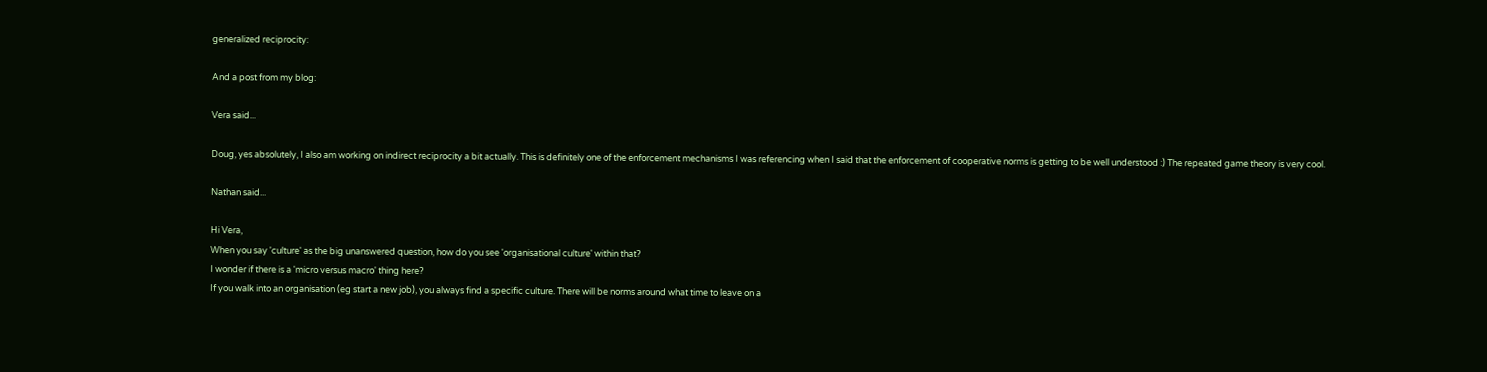generalized reciprocity:

And a post from my blog:

Vera said...

Doug, yes absolutely, I also am working on indirect reciprocity a bit actually. This is definitely one of the enforcement mechanisms I was referencing when I said that the enforcement of cooperative norms is getting to be well understood :) The repeated game theory is very cool.

Nathan said...

Hi Vera,
When you say 'culture' as the big unanswered question, how do you see 'organisational culture' within that?
I wonder if there is a 'micro versus macro' thing here?
If you walk into an organisation (eg start a new job), you always find a specific culture. There will be norms around what time to leave on a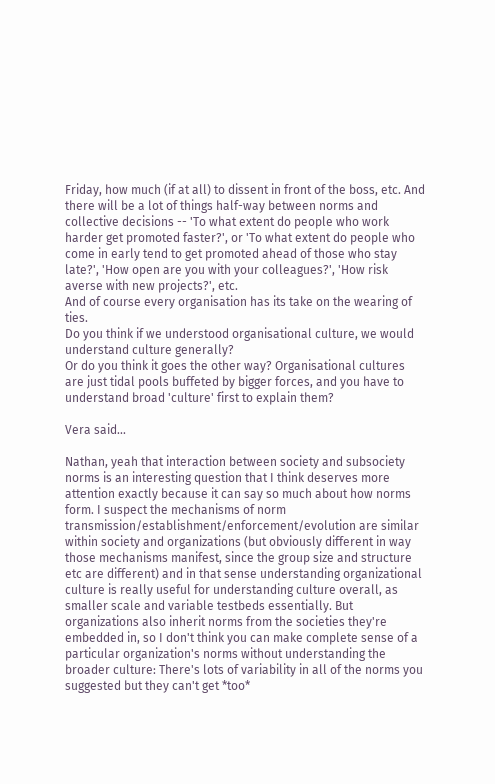Friday, how much (if at all) to dissent in front of the boss, etc. And there will be a lot of things half-way between norms and collective decisions -- 'To what extent do people who work harder get promoted faster?', or 'To what extent do people who come in early tend to get promoted ahead of those who stay late?', 'How open are you with your colleagues?', 'How risk averse with new projects?', etc.
And of course every organisation has its take on the wearing of ties.
Do you think if we understood organisational culture, we would understand culture generally?
Or do you think it goes the other way? Organisational cultures are just tidal pools buffeted by bigger forces, and you have to understand broad 'culture' first to explain them?

Vera said...

Nathan, yeah that interaction between society and subsociety norms is an interesting question that I think deserves more attention exactly because it can say so much about how norms form. I suspect the mechanisms of norm transmission/establishment/enforcement/evolution are similar within society and organizations (but obviously different in way those mechanisms manifest, since the group size and structure etc are different) and in that sense understanding organizational culture is really useful for understanding culture overall, as smaller scale and variable testbeds essentially. But organizations also inherit norms from the societies they're embedded in, so I don't think you can make complete sense of a particular organization's norms without understanding the broader culture: There's lots of variability in all of the norms you suggested but they can't get *too*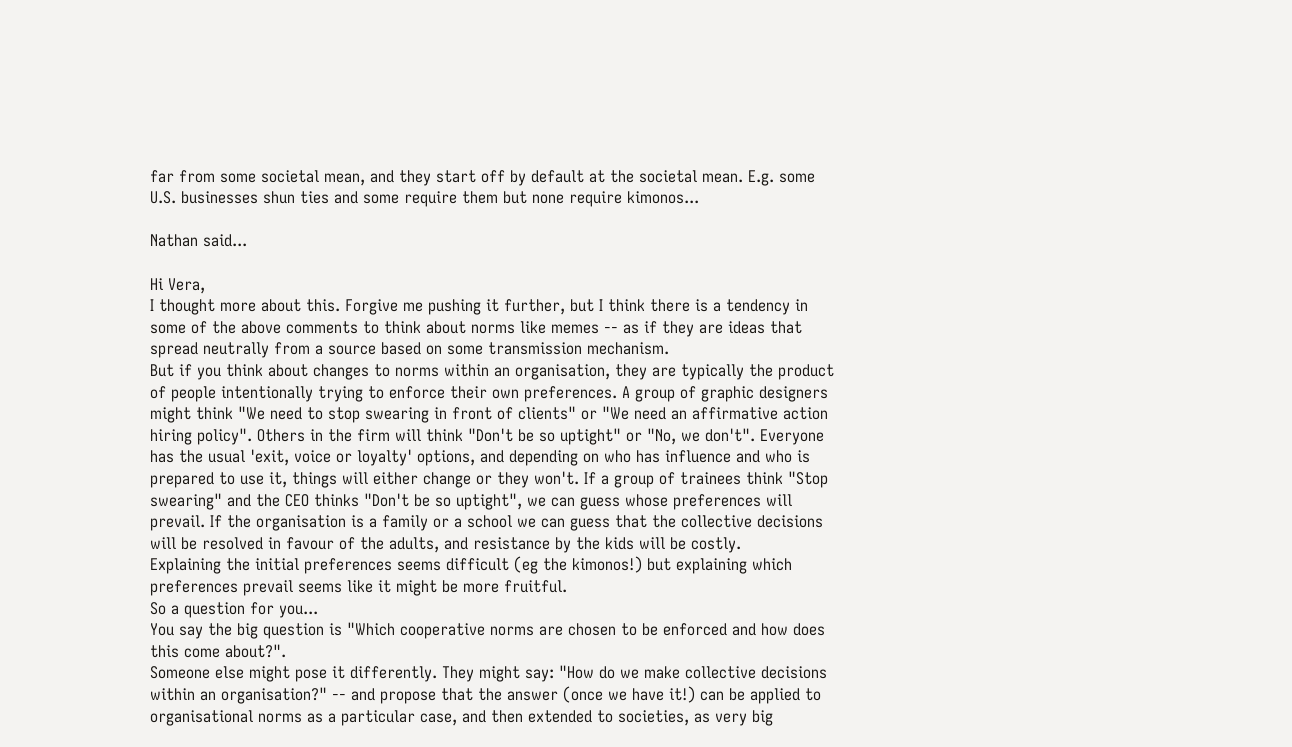far from some societal mean, and they start off by default at the societal mean. E.g. some U.S. businesses shun ties and some require them but none require kimonos...

Nathan said...

Hi Vera,
I thought more about this. Forgive me pushing it further, but I think there is a tendency in some of the above comments to think about norms like memes -- as if they are ideas that spread neutrally from a source based on some transmission mechanism.
But if you think about changes to norms within an organisation, they are typically the product of people intentionally trying to enforce their own preferences. A group of graphic designers might think "We need to stop swearing in front of clients" or "We need an affirmative action hiring policy". Others in the firm will think "Don't be so uptight" or "No, we don't". Everyone has the usual 'exit, voice or loyalty' options, and depending on who has influence and who is prepared to use it, things will either change or they won't. If a group of trainees think "Stop swearing" and the CEO thinks "Don't be so uptight", we can guess whose preferences will prevail. If the organisation is a family or a school we can guess that the collective decisions will be resolved in favour of the adults, and resistance by the kids will be costly.
Explaining the initial preferences seems difficult (eg the kimonos!) but explaining which preferences prevail seems like it might be more fruitful.
So a question for you...
You say the big question is "Which cooperative norms are chosen to be enforced and how does this come about?".
Someone else might pose it differently. They might say: "How do we make collective decisions within an organisation?" -- and propose that the answer (once we have it!) can be applied to organisational norms as a particular case, and then extended to societies, as very big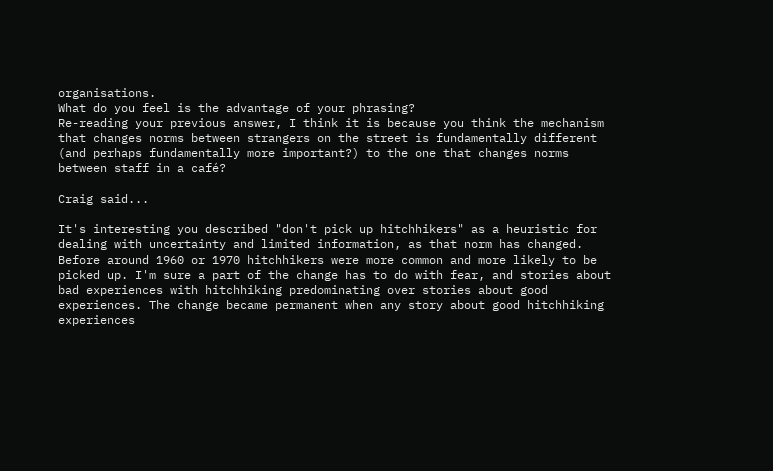organisations.
What do you feel is the advantage of your phrasing?
Re-reading your previous answer, I think it is because you think the mechanism that changes norms between strangers on the street is fundamentally different (and perhaps fundamentally more important?) to the one that changes norms between staff in a café?

Craig said...

It's interesting you described "don't pick up hitchhikers" as a heuristic for dealing with uncertainty and limited information, as that norm has changed. Before around 1960 or 1970 hitchhikers were more common and more likely to be picked up. I'm sure a part of the change has to do with fear, and stories about bad experiences with hitchhiking predominating over stories about good experiences. The change became permanent when any story about good hitchhiking experiences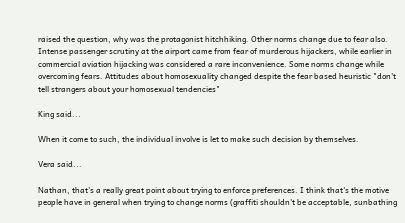raised the question, why was the protagonist hitchhiking. Other norms change due to fear also. Intense passenger scrutiny at the airport came from fear of murderous hijackers, while earlier in commercial aviation hijacking was considered a rare inconvenience. Some norms change while overcoming fears. Attitudes about homosexuality changed despite the fear based heuristic "don't tell strangers about your homosexual tendencies"

King said...

When it come to such, the individual involve is let to make such decision by themselves.

Vera said...

Nathan, that's a really great point about trying to enforce preferences. I think that's the motive people have in general when trying to change norms (graffiti shouldn't be acceptable, sunbathing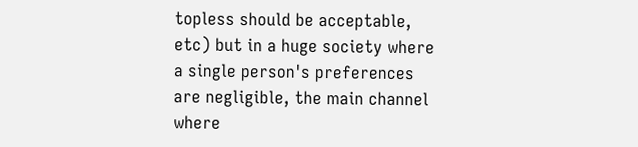topless should be acceptable, etc) but in a huge society where a single person's preferences are negligible, the main channel where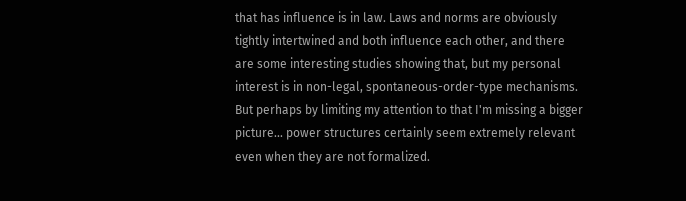that has influence is in law. Laws and norms are obviously tightly intertwined and both influence each other, and there are some interesting studies showing that, but my personal interest is in non-legal, spontaneous-order-type mechanisms. But perhaps by limiting my attention to that I'm missing a bigger picture... power structures certainly seem extremely relevant even when they are not formalized.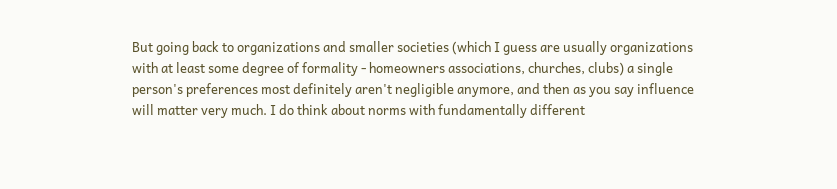But going back to organizations and smaller societies (which I guess are usually organizations with at least some degree of formality - homeowners associations, churches, clubs) a single person's preferences most definitely aren't negligible anymore, and then as you say influence will matter very much. I do think about norms with fundamentally different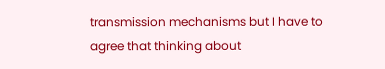transmission mechanisms but I have to agree that thinking about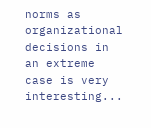norms as organizational decisions in an extreme case is very interesting...